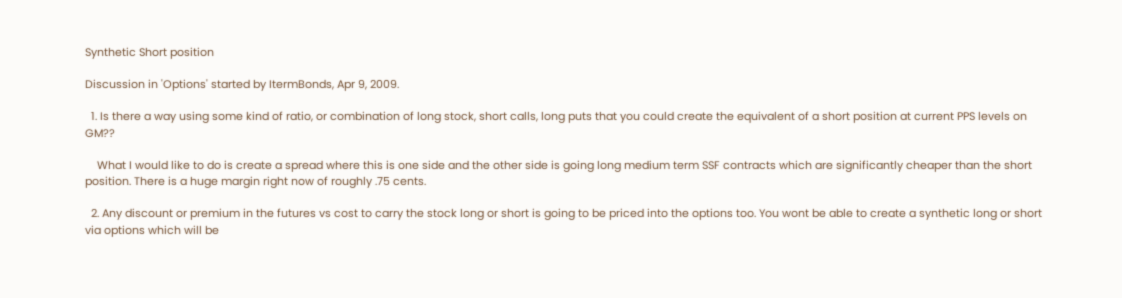Synthetic Short position

Discussion in 'Options' started by ItermBonds, Apr 9, 2009.

  1. Is there a way using some kind of ratio, or combination of long stock, short calls, long puts that you could create the equivalent of a short position at current PPS levels on GM??

    What I would like to do is create a spread where this is one side and the other side is going long medium term SSF contracts which are significantly cheaper than the short position. There is a huge margin right now of roughly .75 cents.

  2. Any discount or premium in the futures vs cost to carry the stock long or short is going to be priced into the options too. You wont be able to create a synthetic long or short via options which will be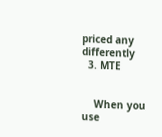priced any differently
  3. MTE


    When you use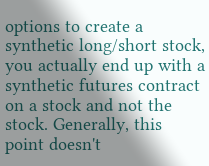options to create a synthetic long/short stock, you actually end up with a synthetic futures contract on a stock and not the stock. Generally, this point doesn't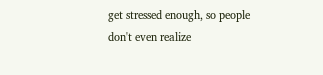get stressed enough, so people don't even realize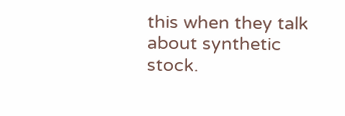this when they talk about synthetic stock.